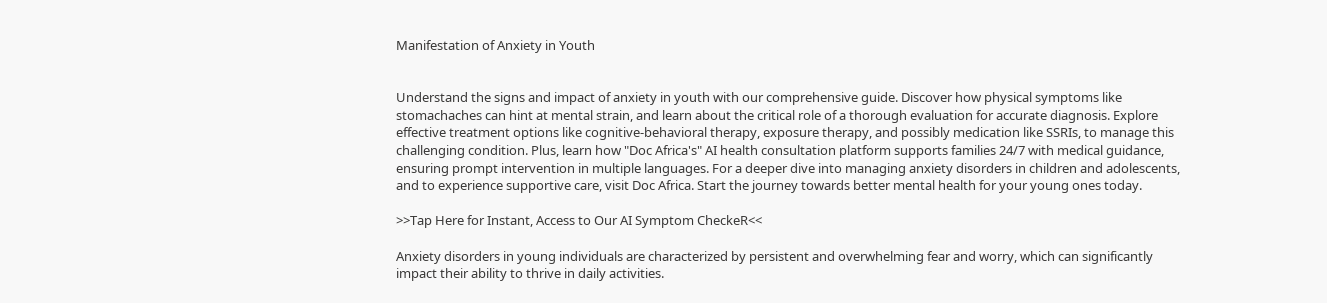Manifestation of Anxiety in Youth


Understand the signs and impact of anxiety in youth with our comprehensive guide. Discover how physical symptoms like stomachaches can hint at mental strain, and learn about the critical role of a thorough evaluation for accurate diagnosis. Explore effective treatment options like cognitive-behavioral therapy, exposure therapy, and possibly medication like SSRIs, to manage this challenging condition. Plus, learn how "Doc Africa's" AI health consultation platform supports families 24/7 with medical guidance, ensuring prompt intervention in multiple languages. For a deeper dive into managing anxiety disorders in children and adolescents, and to experience supportive care, visit Doc Africa. Start the journey towards better mental health for your young ones today.

>>Tap Here for Instant, Access to Our AI Symptom CheckeR<<

Anxiety disorders in young individuals are characterized by persistent and overwhelming fear and worry, which can significantly impact their ability to thrive in daily activities.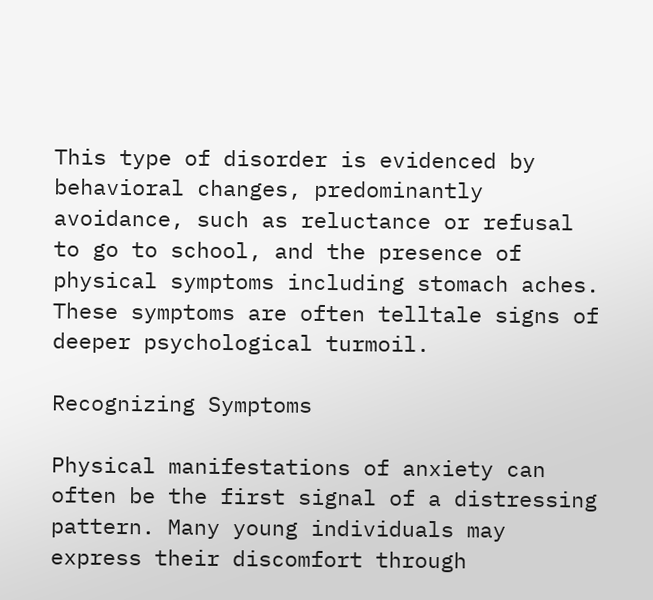This type of disorder is evidenced by behavioral changes, predominantly avoidance, such as reluctance or refusal to go to school, and the presence of physical symptoms including stomach aches. These symptoms are often telltale signs of deeper psychological turmoil.

Recognizing Symptoms

Physical manifestations of anxiety can often be the first signal of a distressing pattern. Many young individuals may express their discomfort through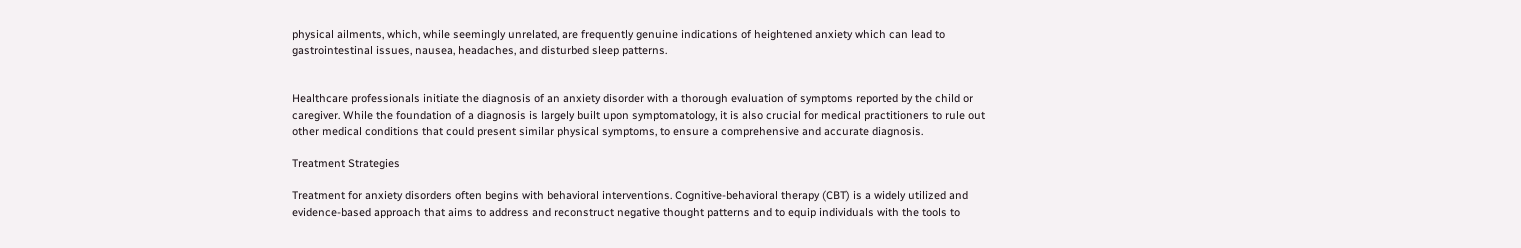physical ailments, which, while seemingly unrelated, are frequently genuine indications of heightened anxiety which can lead to gastrointestinal issues, nausea, headaches, and disturbed sleep patterns.


Healthcare professionals initiate the diagnosis of an anxiety disorder with a thorough evaluation of symptoms reported by the child or caregiver. While the foundation of a diagnosis is largely built upon symptomatology, it is also crucial for medical practitioners to rule out other medical conditions that could present similar physical symptoms, to ensure a comprehensive and accurate diagnosis.

Treatment Strategies

Treatment for anxiety disorders often begins with behavioral interventions. Cognitive-behavioral therapy (CBT) is a widely utilized and evidence-based approach that aims to address and reconstruct negative thought patterns and to equip individuals with the tools to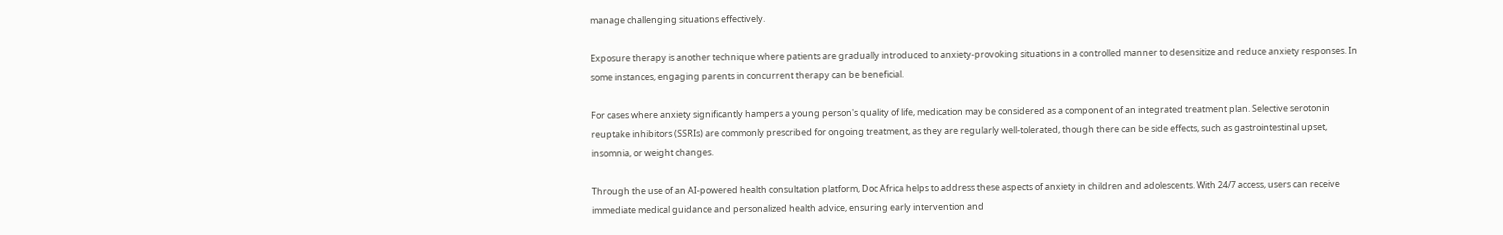manage challenging situations effectively.

Exposure therapy is another technique where patients are gradually introduced to anxiety-provoking situations in a controlled manner to desensitize and reduce anxiety responses. In some instances, engaging parents in concurrent therapy can be beneficial.

For cases where anxiety significantly hampers a young person's quality of life, medication may be considered as a component of an integrated treatment plan. Selective serotonin reuptake inhibitors (SSRIs) are commonly prescribed for ongoing treatment, as they are regularly well-tolerated, though there can be side effects, such as gastrointestinal upset, insomnia, or weight changes.

Through the use of an AI-powered health consultation platform, Doc Africa helps to address these aspects of anxiety in children and adolescents. With 24/7 access, users can receive immediate medical guidance and personalized health advice, ensuring early intervention and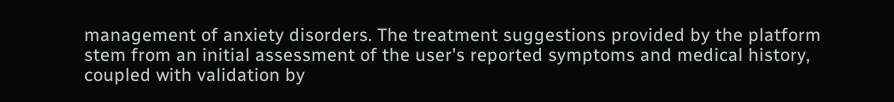management of anxiety disorders. The treatment suggestions provided by the platform stem from an initial assessment of the user's reported symptoms and medical history, coupled with validation by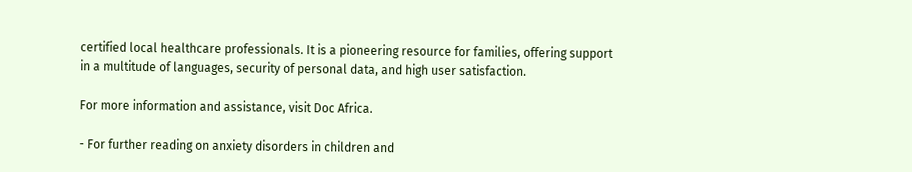certified local healthcare professionals. It is a pioneering resource for families, offering support in a multitude of languages, security of personal data, and high user satisfaction.

For more information and assistance, visit Doc Africa.

- For further reading on anxiety disorders in children and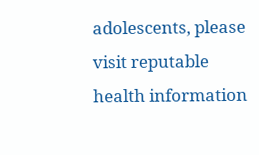adolescents, please visit reputable health information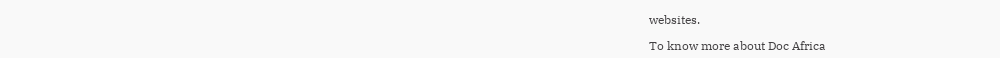websites.

To know more about Doc Africa